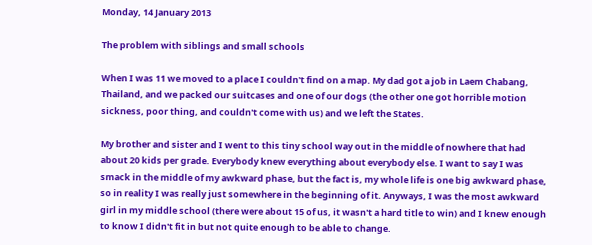Monday, 14 January 2013

The problem with siblings and small schools

When I was 11 we moved to a place I couldn't find on a map. My dad got a job in Laem Chabang, Thailand, and we packed our suitcases and one of our dogs (the other one got horrible motion sickness, poor thing, and couldn't come with us) and we left the States.

My brother and sister and I went to this tiny school way out in the middle of nowhere that had about 20 kids per grade. Everybody knew everything about everybody else. I want to say I was smack in the middle of my awkward phase, but the fact is, my whole life is one big awkward phase, so in reality I was really just somewhere in the beginning of it. Anyways, I was the most awkward girl in my middle school (there were about 15 of us, it wasn't a hard title to win) and I knew enough to know I didn't fit in but not quite enough to be able to change.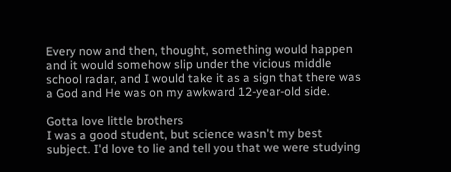Every now and then, thought, something would happen and it would somehow slip under the vicious middle school radar, and I would take it as a sign that there was a God and He was on my awkward 12-year-old side.

Gotta love little brothers
I was a good student, but science wasn't my best subject. I'd love to lie and tell you that we were studying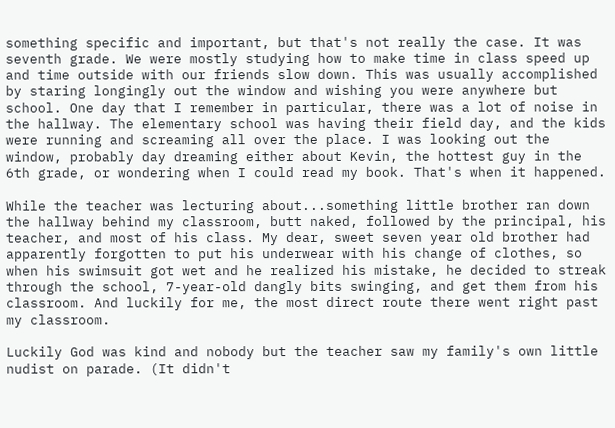something specific and important, but that's not really the case. It was seventh grade. We were mostly studying how to make time in class speed up and time outside with our friends slow down. This was usually accomplished by staring longingly out the window and wishing you were anywhere but school. One day that I remember in particular, there was a lot of noise in the hallway. The elementary school was having their field day, and the kids were running and screaming all over the place. I was looking out the window, probably day dreaming either about Kevin, the hottest guy in the 6th grade, or wondering when I could read my book. That's when it happened.

While the teacher was lecturing about...something little brother ran down the hallway behind my classroom, butt naked, followed by the principal, his teacher, and most of his class. My dear, sweet seven year old brother had apparently forgotten to put his underwear with his change of clothes, so when his swimsuit got wet and he realized his mistake, he decided to streak through the school, 7-year-old dangly bits swinging, and get them from his classroom. And luckily for me, the most direct route there went right past my classroom.

Luckily God was kind and nobody but the teacher saw my family's own little nudist on parade. (It didn't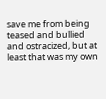save me from being teased and bullied and ostracized, but at least that was my own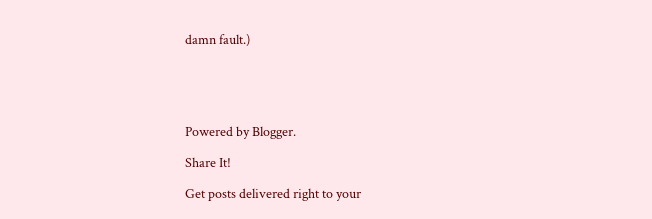damn fault.)





Powered by Blogger.

Share It!

Get posts delivered right to your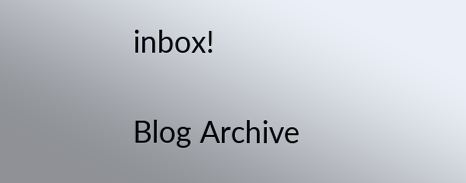inbox!

Blog Archive